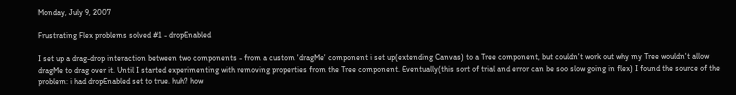Monday, July 9, 2007

Frustrating Flex problems solved #1 - dropEnabled

I set up a drag-drop interaction between two components - from a custom 'dragMe' component i set up(extending Canvas) to a Tree component, but couldn't work out why my Tree wouldn't allow dragMe to drag over it. Until I started experimenting with removing properties from the Tree component. Eventually(this sort of trial and error can be soo slow going in flex) I found the source of the problem: i had dropEnabled set to true. huh? how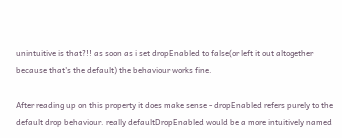unintuitive is that?!! as soon as i set dropEnabled to false(or left it out altogether because that's the default) the behaviour works fine.

After reading up on this property it does make sense - dropEnabled refers purely to the default drop behaviour. really defaultDropEnabled would be a more intuitively named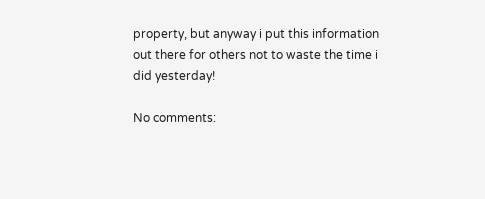property, but anyway i put this information out there for others not to waste the time i did yesterday!

No comments: